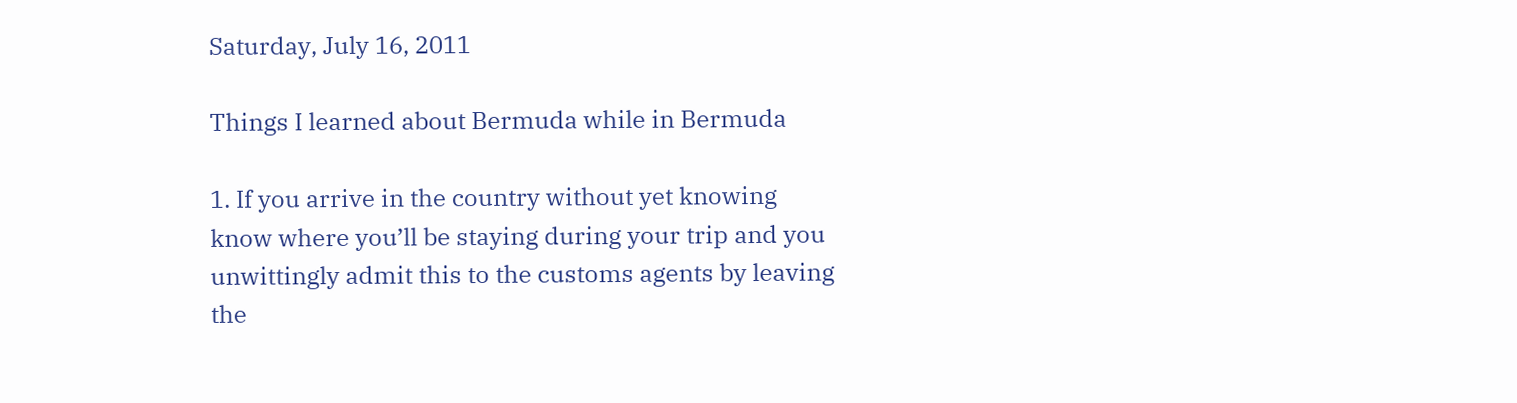Saturday, July 16, 2011

Things I learned about Bermuda while in Bermuda

1. If you arrive in the country without yet knowing know where you’ll be staying during your trip and you unwittingly admit this to the customs agents by leaving the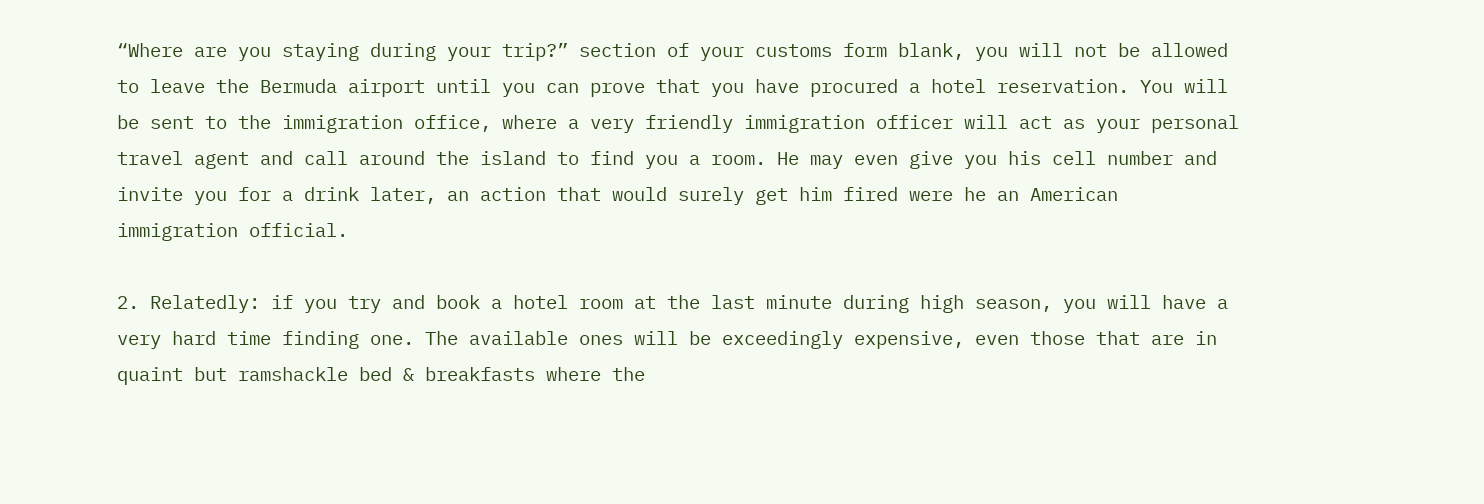“Where are you staying during your trip?” section of your customs form blank, you will not be allowed to leave the Bermuda airport until you can prove that you have procured a hotel reservation. You will be sent to the immigration office, where a very friendly immigration officer will act as your personal travel agent and call around the island to find you a room. He may even give you his cell number and invite you for a drink later, an action that would surely get him fired were he an American immigration official.

2. Relatedly: if you try and book a hotel room at the last minute during high season, you will have a very hard time finding one. The available ones will be exceedingly expensive, even those that are in quaint but ramshackle bed & breakfasts where the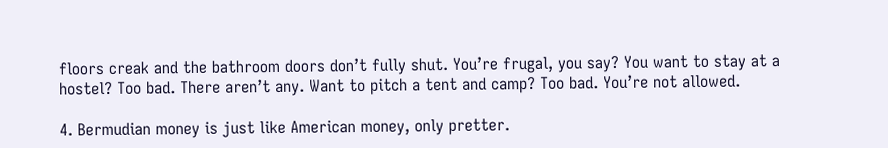floors creak and the bathroom doors don’t fully shut. You’re frugal, you say? You want to stay at a hostel? Too bad. There aren’t any. Want to pitch a tent and camp? Too bad. You’re not allowed.

4. Bermudian money is just like American money, only pretter.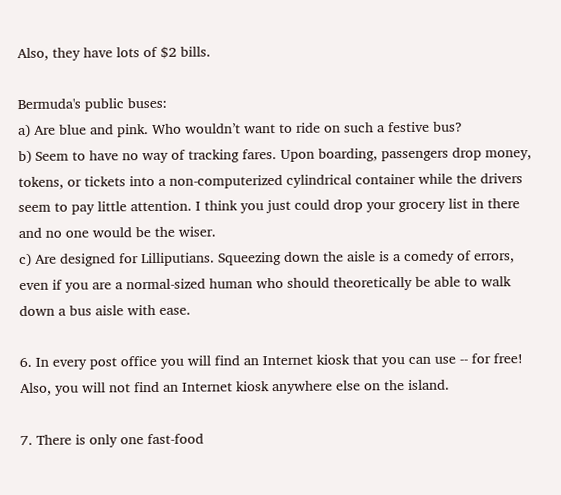Also, they have lots of $2 bills.

Bermuda's public buses:
a) Are blue and pink. Who wouldn’t want to ride on such a festive bus?
b) Seem to have no way of tracking fares. Upon boarding, passengers drop money, tokens, or tickets into a non-computerized cylindrical container while the drivers seem to pay little attention. I think you just could drop your grocery list in there and no one would be the wiser.
c) Are designed for Lilliputians. Squeezing down the aisle is a comedy of errors, even if you are a normal-sized human who should theoretically be able to walk down a bus aisle with ease.

6. In every post office you will find an Internet kiosk that you can use -- for free! Also, you will not find an Internet kiosk anywhere else on the island.

7. There is only one fast-food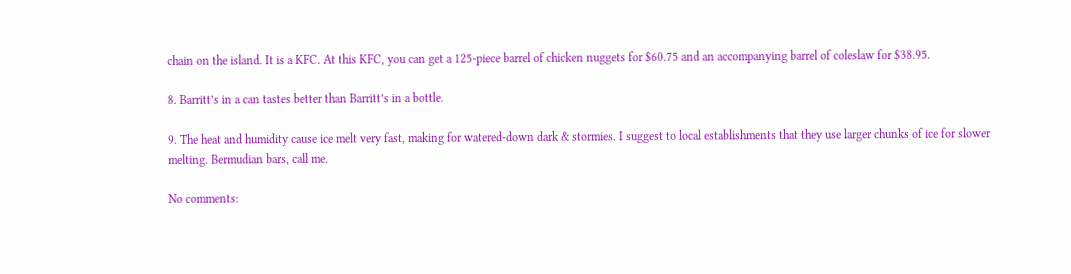chain on the island. It is a KFC. At this KFC, you can get a 125-piece barrel of chicken nuggets for $60.75 and an accompanying barrel of coleslaw for $38.95.

8. Barritt’s in a can tastes better than Barritt’s in a bottle.

9. The heat and humidity cause ice melt very fast, making for watered-down dark & stormies. I suggest to local establishments that they use larger chunks of ice for slower melting. Bermudian bars, call me.

No comments: